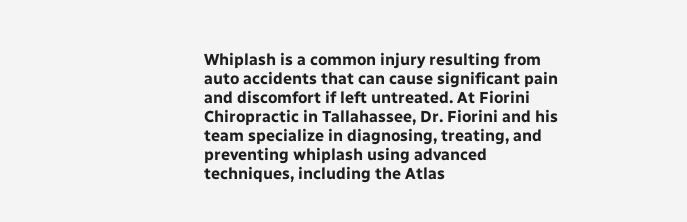Whiplash is a common injury resulting from auto accidents that can cause significant pain and discomfort if left untreated. At Fiorini Chiropractic in Tallahassee, Dr. Fiorini and his team specialize in diagnosing, treating, and preventing whiplash using advanced techniques, including the Atlas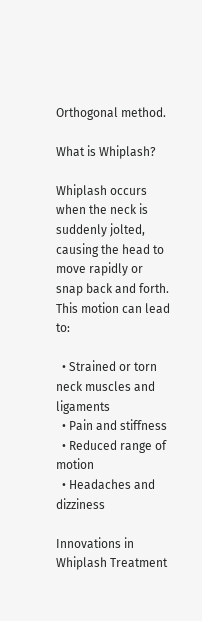Orthogonal method.

What is Whiplash?

Whiplash occurs when the neck is suddenly jolted, causing the head to move rapidly or snap back and forth. This motion can lead to:

  • Strained or torn neck muscles and ligaments
  • Pain and stiffness
  • Reduced range of motion
  • Headaches and dizziness

Innovations in Whiplash Treatment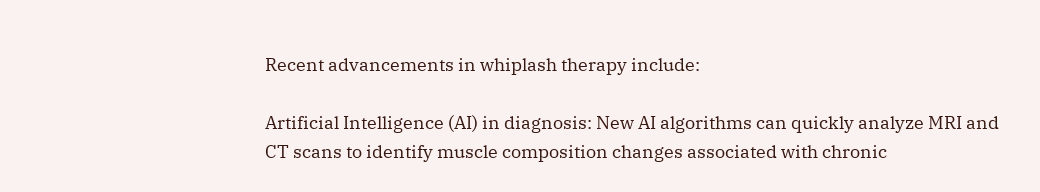Recent advancements in whiplash therapy include:

Artificial Intelligence (AI) in diagnosis: New AI algorithms can quickly analyze MRI and CT scans to identify muscle composition changes associated with chronic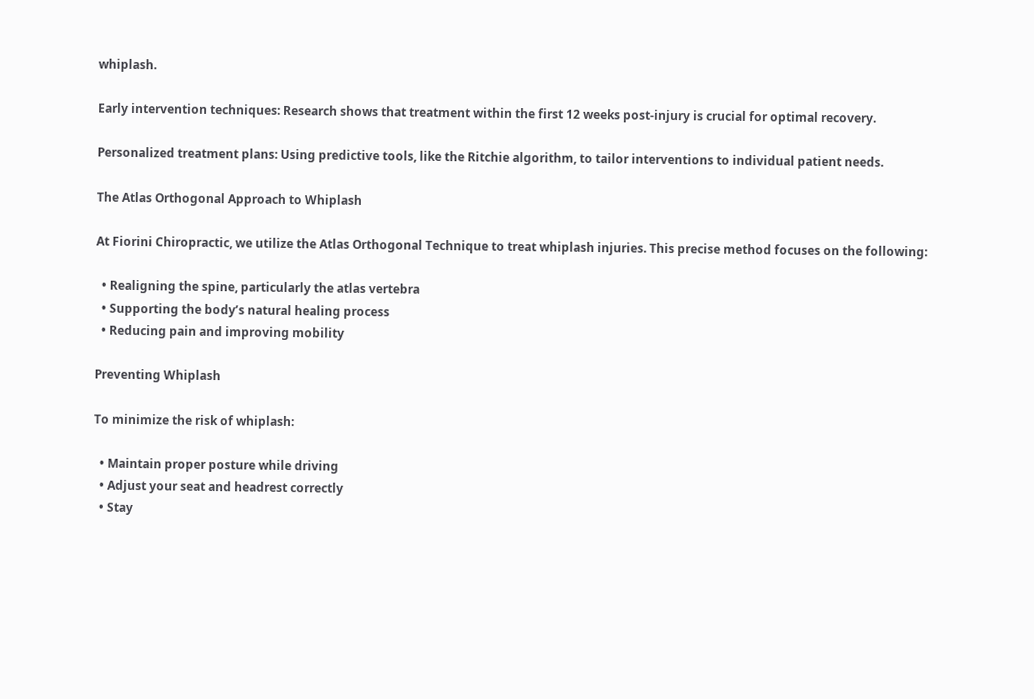whiplash.

Early intervention techniques: Research shows that treatment within the first 12 weeks post-injury is crucial for optimal recovery.

Personalized treatment plans: Using predictive tools, like the Ritchie algorithm, to tailor interventions to individual patient needs.

The Atlas Orthogonal Approach to Whiplash

At Fiorini Chiropractic, we utilize the Atlas Orthogonal Technique to treat whiplash injuries. This precise method focuses on the following:

  • Realigning the spine, particularly the atlas vertebra
  • Supporting the body’s natural healing process
  • Reducing pain and improving mobility

Preventing Whiplash

To minimize the risk of whiplash:

  • Maintain proper posture while driving
  • Adjust your seat and headrest correctly
  • Stay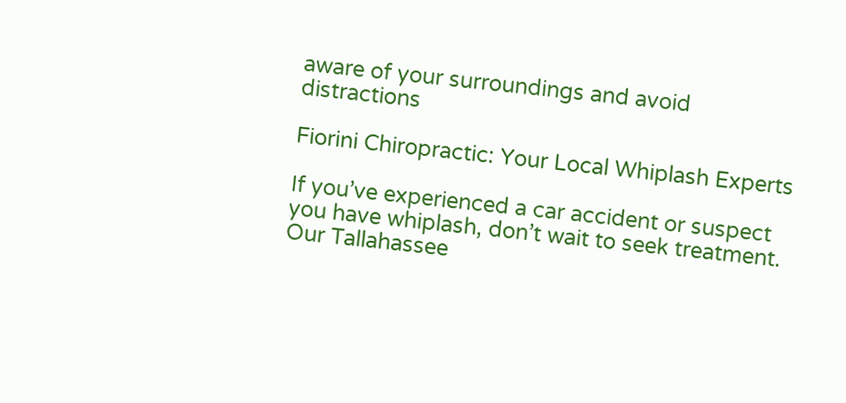aware of your surroundings and avoid distractions

Fiorini Chiropractic: Your Local Whiplash Experts

If you’ve experienced a car accident or suspect you have whiplash, don’t wait to seek treatment. Our Tallahassee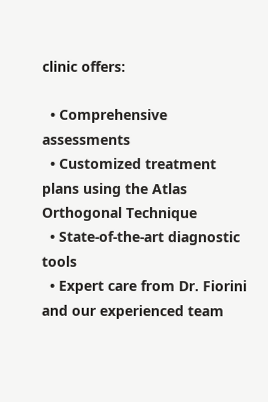clinic offers:

  • Comprehensive assessments
  • Customized treatment plans using the Atlas Orthogonal Technique
  • State-of-the-art diagnostic tools
  • Expert care from Dr. Fiorini and our experienced team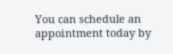You can schedule an appointment today by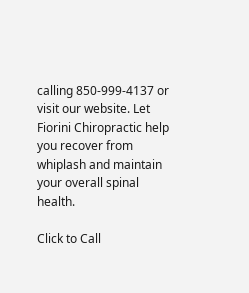calling 850-999-4137 or visit our website. Let Fiorini Chiropractic help you recover from whiplash and maintain your overall spinal health.

Click to Call